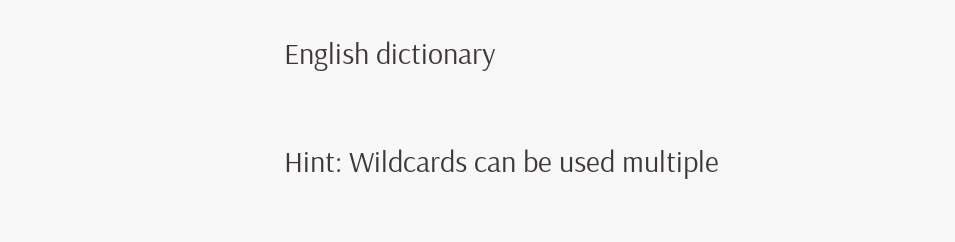English dictionary

Hint: Wildcards can be used multiple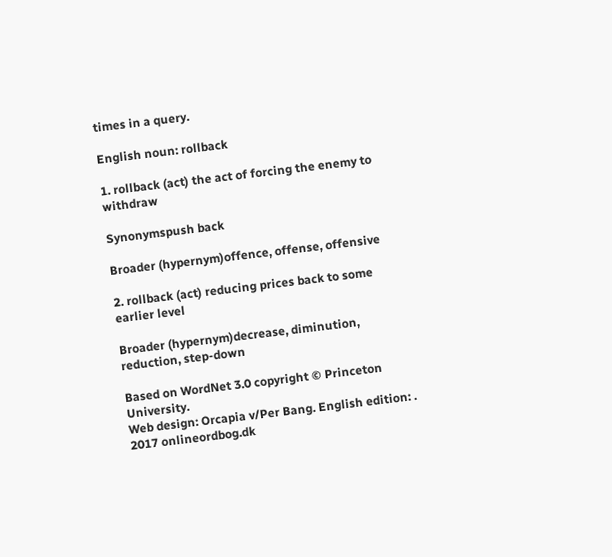times in a query.

English noun: rollback

1. rollback (act) the act of forcing the enemy to withdraw

Synonymspush back

Broader (hypernym)offence, offense, offensive

2. rollback (act) reducing prices back to some earlier level

Broader (hypernym)decrease, diminution, reduction, step-down

Based on WordNet 3.0 copyright © Princeton University.
Web design: Orcapia v/Per Bang. English edition: .
2017 onlineordbog.dk